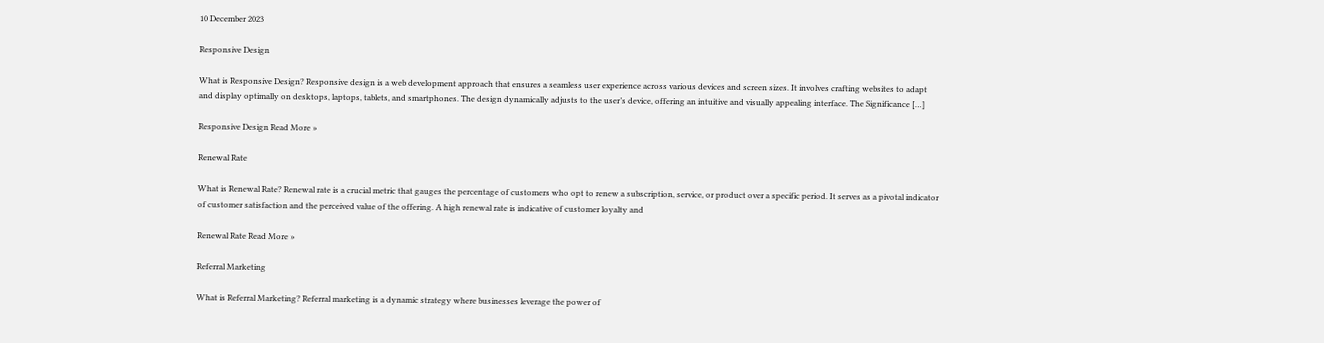10 December 2023

Responsive Design

What is Responsive Design? Responsive design is a web development approach that ensures a seamless user experience across various devices and screen sizes. It involves crafting websites to adapt and display optimally on desktops, laptops, tablets, and smartphones. The design dynamically adjusts to the user’s device, offering an intuitive and visually appealing interface. The Significance […]

Responsive Design Read More »

Renewal Rate

What is Renewal Rate? Renewal rate is a crucial metric that gauges the percentage of customers who opt to renew a subscription, service, or product over a specific period. It serves as a pivotal indicator of customer satisfaction and the perceived value of the offering. A high renewal rate is indicative of customer loyalty and

Renewal Rate Read More »

Referral Marketing

What is Referral Marketing? Referral marketing is a dynamic strategy where businesses leverage the power of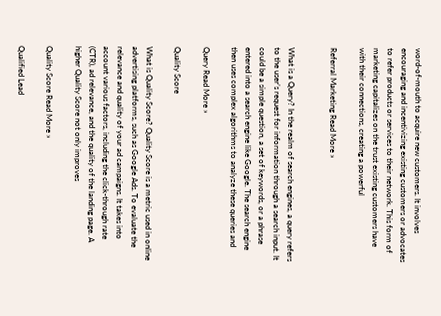word-of-mouth to acquire new customers. It involves encouraging and incentivizing existing customers or advocates to refer products or services to their network. This form of marketing capitalizes on the trust existing customers have with their connections, creating a powerful

Referral Marketing Read More »


What is a Query? In the realm of search engines, a query refers to the user’s request for information through a search input. It could be a simple question, a set of keywords, or a phrase entered into a search engine like Google. The search engine then uses complex algorithms to analyze these queries and

Query Read More »

Quality Score

What is Quality Score? Quality Score is a metric used in online advertising platforms, such as Google Ads. To evaluate the relevance and quality of your ad campaigns. It takes into account various factors, including the click-through rate (CTR), ad relevance, and the quality of the landing page. A higher Quality Score not only improves

Quality Score Read More »

Qualified Lead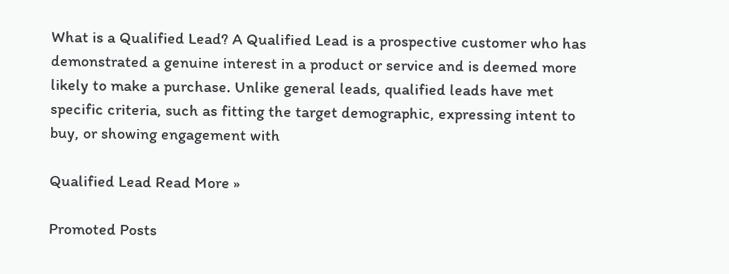What is a Qualified Lead? A Qualified Lead is a prospective customer who has demonstrated a genuine interest in a product or service and is deemed more likely to make a purchase. Unlike general leads, qualified leads have met specific criteria, such as fitting the target demographic, expressing intent to buy, or showing engagement with

Qualified Lead Read More »

Promoted Posts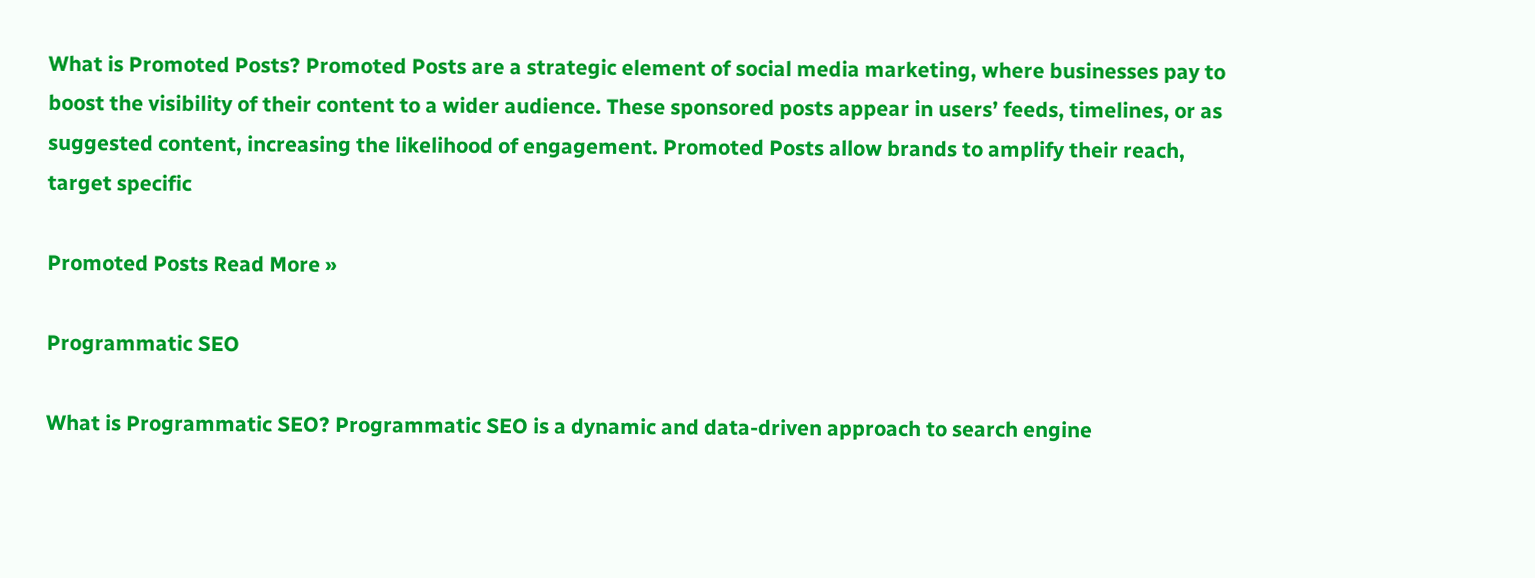What is Promoted Posts? Promoted Posts are a strategic element of social media marketing, where businesses pay to boost the visibility of their content to a wider audience. These sponsored posts appear in users’ feeds, timelines, or as suggested content, increasing the likelihood of engagement. Promoted Posts allow brands to amplify their reach, target specific

Promoted Posts Read More »

Programmatic SEO

What is Programmatic SEO? Programmatic SEO is a dynamic and data-driven approach to search engine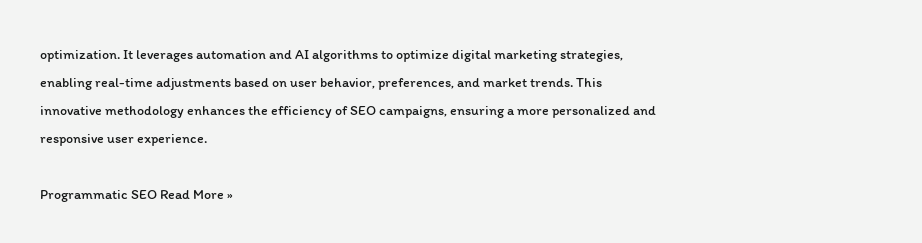optimization. It leverages automation and AI algorithms to optimize digital marketing strategies, enabling real-time adjustments based on user behavior, preferences, and market trends. This innovative methodology enhances the efficiency of SEO campaigns, ensuring a more personalized and responsive user experience.

Programmatic SEO Read More »